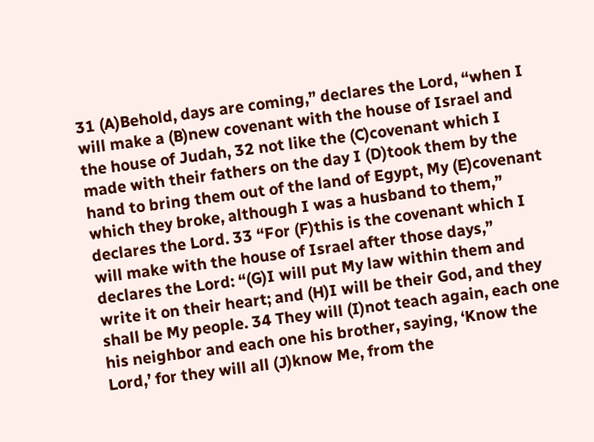31 (A)Behold, days are coming,” declares the Lord, “when I will make a (B)new covenant with the house of Israel and the house of Judah, 32 not like the (C)covenant which I made with their fathers on the day I (D)took them by the hand to bring them out of the land of Egypt, My (E)covenant which they broke, although I was a husband to them,” declares the Lord. 33 “For (F)this is the covenant which I will make with the house of Israel after those days,” declares the Lord: “(G)I will put My law within them and write it on their heart; and (H)I will be their God, and they shall be My people. 34 They will (I)not teach again, each one his neighbor and each one his brother, saying, ‘Know the Lord,’ for they will all (J)know Me, from the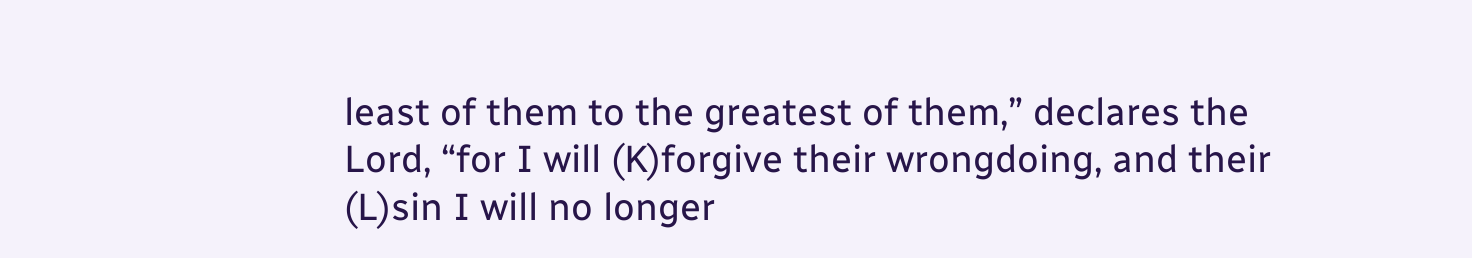least of them to the greatest of them,” declares the Lord, “for I will (K)forgive their wrongdoing, and their (L)sin I will no longer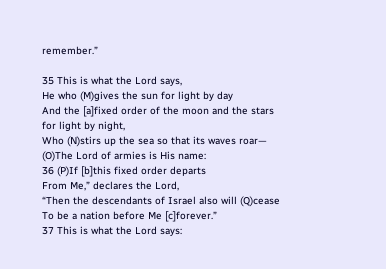remember.”

35 This is what the Lord says,
He who (M)gives the sun for light by day
And the [a]fixed order of the moon and the stars for light by night,
Who (N)stirs up the sea so that its waves roar—
(O)The Lord of armies is His name:
36 (P)If [b]this fixed order departs
From Me,” declares the Lord,
“Then the descendants of Israel also will (Q)cease
To be a nation before Me [c]forever.”
37 This is what the Lord says: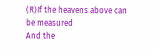(R)If the heavens above can be measured
And the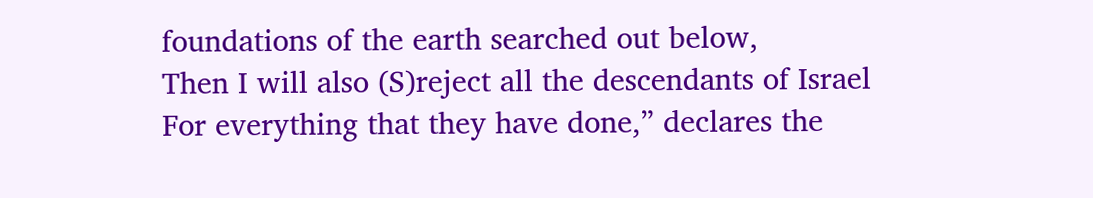foundations of the earth searched out below,
Then I will also (S)reject all the descendants of Israel
For everything that they have done,” declares the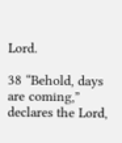Lord.

38 “Behold, days are coming,” declares the Lord,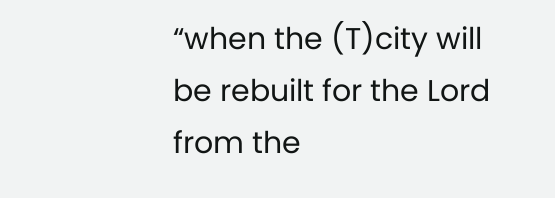“when the (T)city will be rebuilt for the Lord from the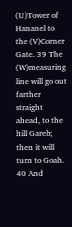(U)Tower of Hananel to the (V)Corner Gate. 39 The (W)measuring line will go out farther straight ahead, to the hill Gareb; then it will turn to Goah. 40 And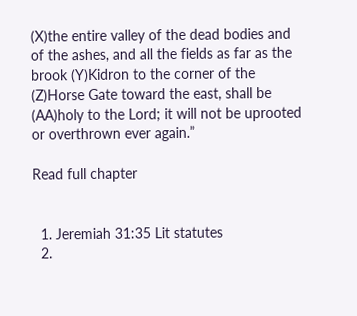(X)the entire valley of the dead bodies and of the ashes, and all the fields as far as the brook (Y)Kidron to the corner of the (Z)Horse Gate toward the east, shall be (AA)holy to the Lord; it will not be uprooted or overthrown ever again.”

Read full chapter


  1. Jeremiah 31:35 Lit statutes
  2.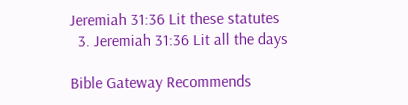Jeremiah 31:36 Lit these statutes
  3. Jeremiah 31:36 Lit all the days

Bible Gateway Recommends